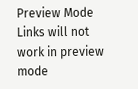Preview Mode Links will not work in preview mode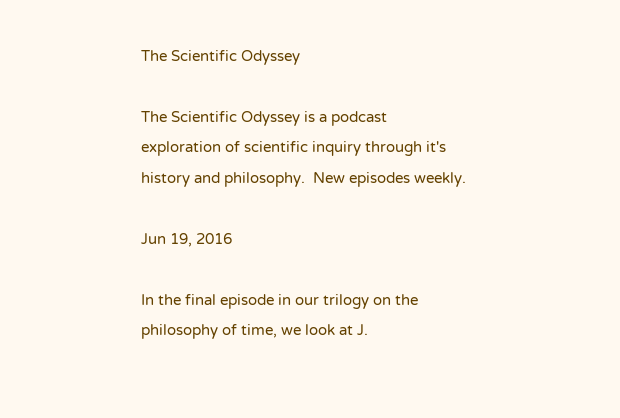The Scientific Odyssey

The Scientific Odyssey is a podcast exploration of scientific inquiry through it's history and philosophy.  New episodes weekly.

Jun 19, 2016

In the final episode in our trilogy on the philosophy of time, we look at J.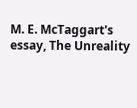M. E. McTaggart's essay, The Unreality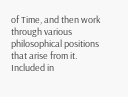of Time, and then work through various philosophical positions that arise from it.  Included in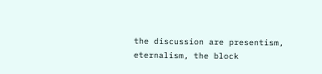the discussion are presentism, eternalism, the block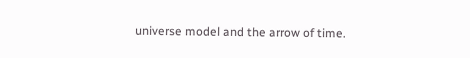universe model and the arrow of time.